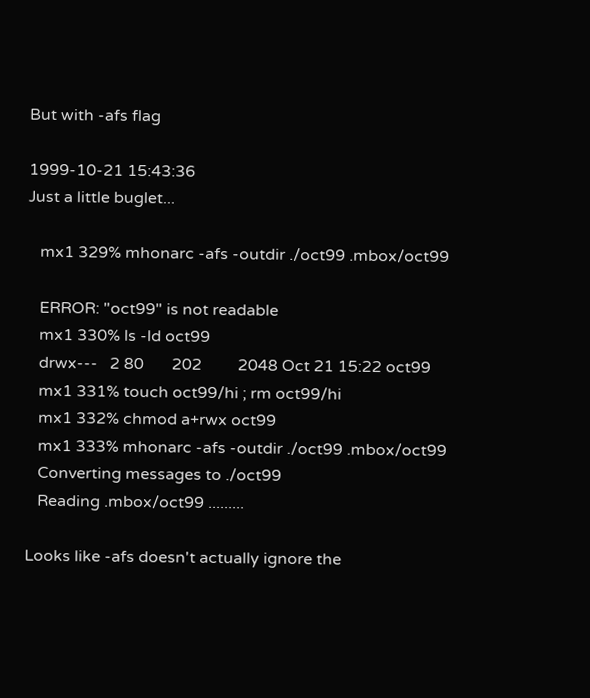But with -afs flag

1999-10-21 15:43:36
Just a little buglet...

   mx1 329% mhonarc -afs -outdir ./oct99 .mbox/oct99

   ERROR: "oct99" is not readable
   mx1 330% ls -ld oct99
   drwx---   2 80       202         2048 Oct 21 15:22 oct99
   mx1 331% touch oct99/hi ; rm oct99/hi
   mx1 332% chmod a+rwx oct99
   mx1 333% mhonarc -afs -outdir ./oct99 .mbox/oct99
   Converting messages to ./oct99
   Reading .mbox/oct99 .........

Looks like -afs doesn't actually ignore the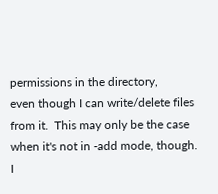permissions in the directory,
even though I can write/delete files from it.  This may only be the case
when it's not in -add mode, though.  I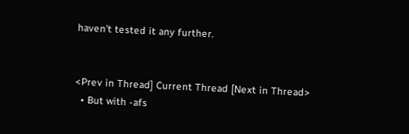haven't tested it any further.


<Prev in Thread] Current Thread [Next in Thread>
  • But with -afs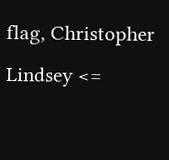flag, Christopher Lindsey <=